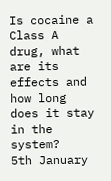Is cocaine a Class A drug, what are its effects and how long does it stay in the system?
5th January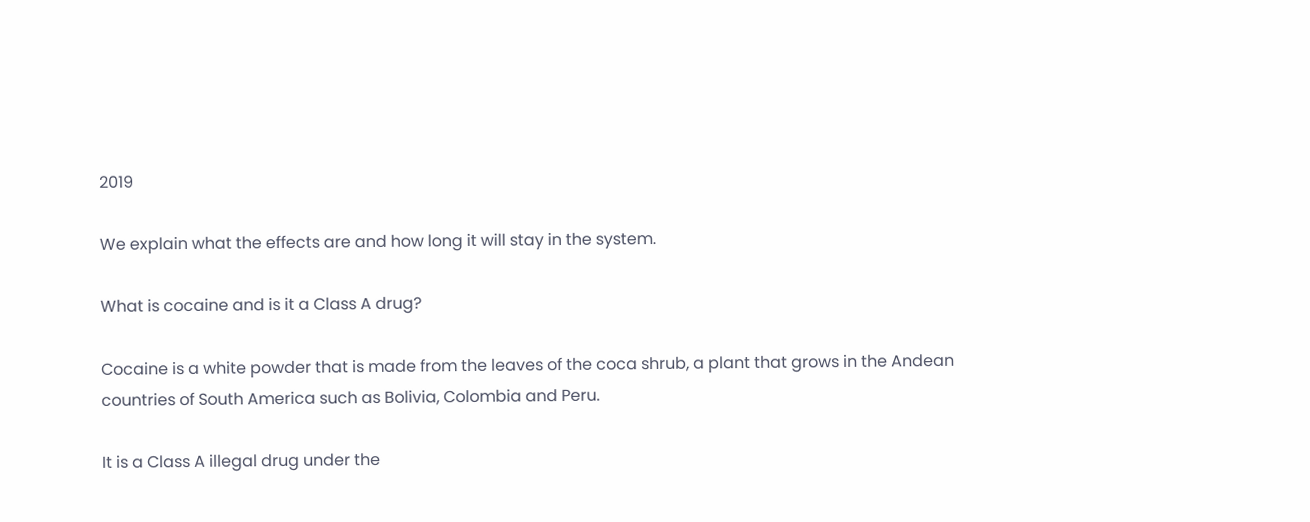2019

We explain what the effects are and how long it will stay in the system.

What is cocaine and is it a Class A drug?

Cocaine is a white powder that is made from the leaves of the coca shrub, a plant that grows in the Andean countries of South America such as Bolivia, Colombia and Peru.

It is a Class A illegal drug under the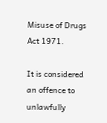Misuse of Drugs Act 1971.

It is considered an offence to unlawfully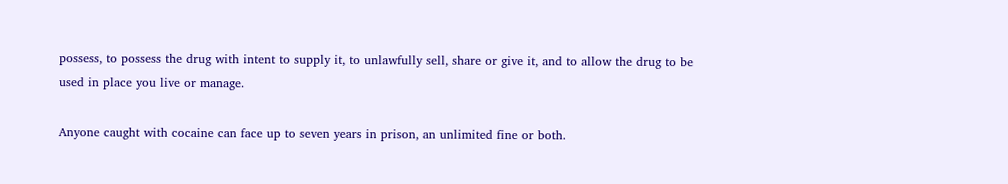possess, to possess the drug with intent to supply it, to unlawfully sell, share or give it, and to allow the drug to be used in place you live or manage.

Anyone caught with cocaine can face up to seven years in prison, an unlimited fine or both.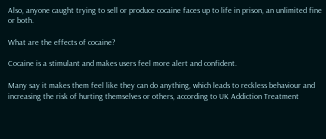Also, anyone caught trying to sell or produce cocaine faces up to life in prison, an unlimited fine or both.

What are the effects of cocaine?

Cocaine is a stimulant and makes users feel more alert and confident.

Many say it makes them feel like they can do anything, which leads to reckless behaviour and increasing the risk of hurting themselves or others, according to UK Addiction Treatment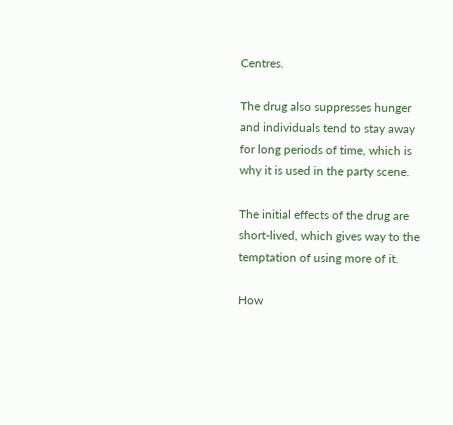Centres.

The drug also suppresses hunger and individuals tend to stay away for long periods of time, which is why it is used in the party scene.

The initial effects of the drug are short-lived, which gives way to the temptation of using more of it.

How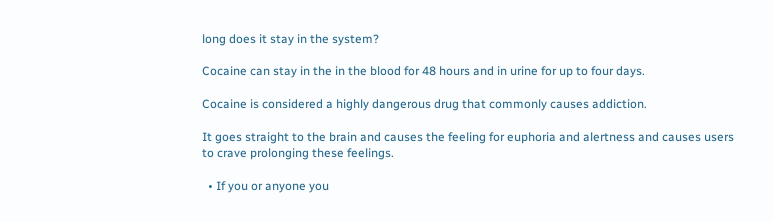long does it stay in the system?

Cocaine can stay in the in the blood for 48 hours and in urine for up to four days.

Cocaine is considered a highly dangerous drug that commonly causes addiction.

It goes straight to the brain and causes the feeling for euphoria and alertness and causes users to crave prolonging these feelings.

  • If you or anyone you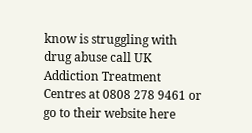know is struggling with drug abuse call UK Addiction Treatment Centres at 0808 278 9461 or go to their website here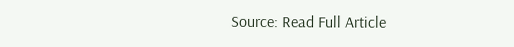Source: Read Full Article